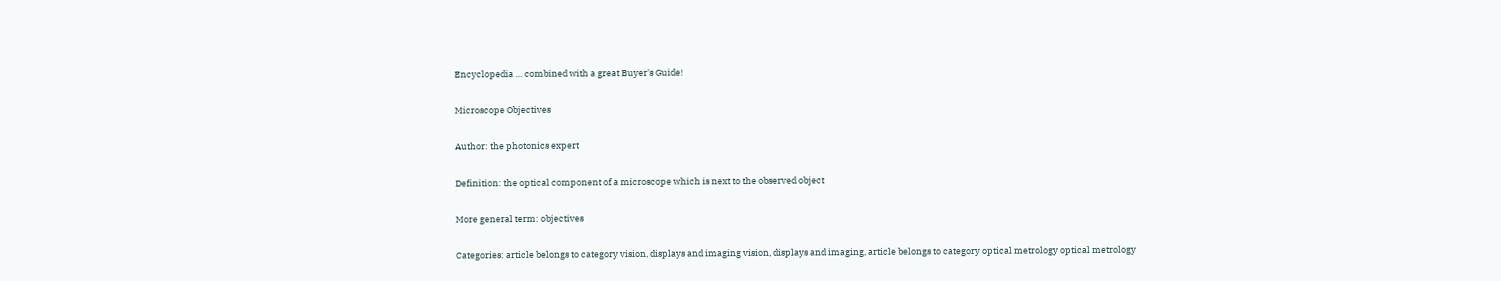Encyclopedia … combined with a great Buyer's Guide!

Microscope Objectives

Author: the photonics expert

Definition: the optical component of a microscope which is next to the observed object

More general term: objectives

Categories: article belongs to category vision, displays and imaging vision, displays and imaging, article belongs to category optical metrology optical metrology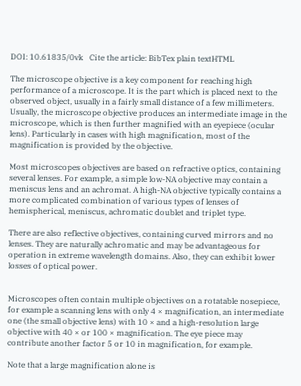DOI: 10.61835/0vk   Cite the article: BibTex plain textHTML

The microscope objective is a key component for reaching high performance of a microscope. It is the part which is placed next to the observed object, usually in a fairly small distance of a few millimeters. Usually, the microscope objective produces an intermediate image in the microscope, which is then further magnified with an eyepiece (ocular lens). Particularly in cases with high magnification, most of the magnification is provided by the objective.

Most microscopes objectives are based on refractive optics, containing several lenses. For example, a simple low-NA objective may contain a meniscus lens and an achromat. A high-NA objective typically contains a more complicated combination of various types of lenses of hemispherical, meniscus, achromatic doublet and triplet type.

There are also reflective objectives, containing curved mirrors and no lenses. They are naturally achromatic and may be advantageous for operation in extreme wavelength domains. Also, they can exhibit lower losses of optical power.


Microscopes often contain multiple objectives on a rotatable nosepiece, for example a scanning lens with only 4 × magnification, an intermediate one (the small objective lens) with 10 × and a high-resolution large objective with 40 × or 100 × magnification. The eye piece may contribute another factor 5 or 10 in magnification, for example.

Note that a large magnification alone is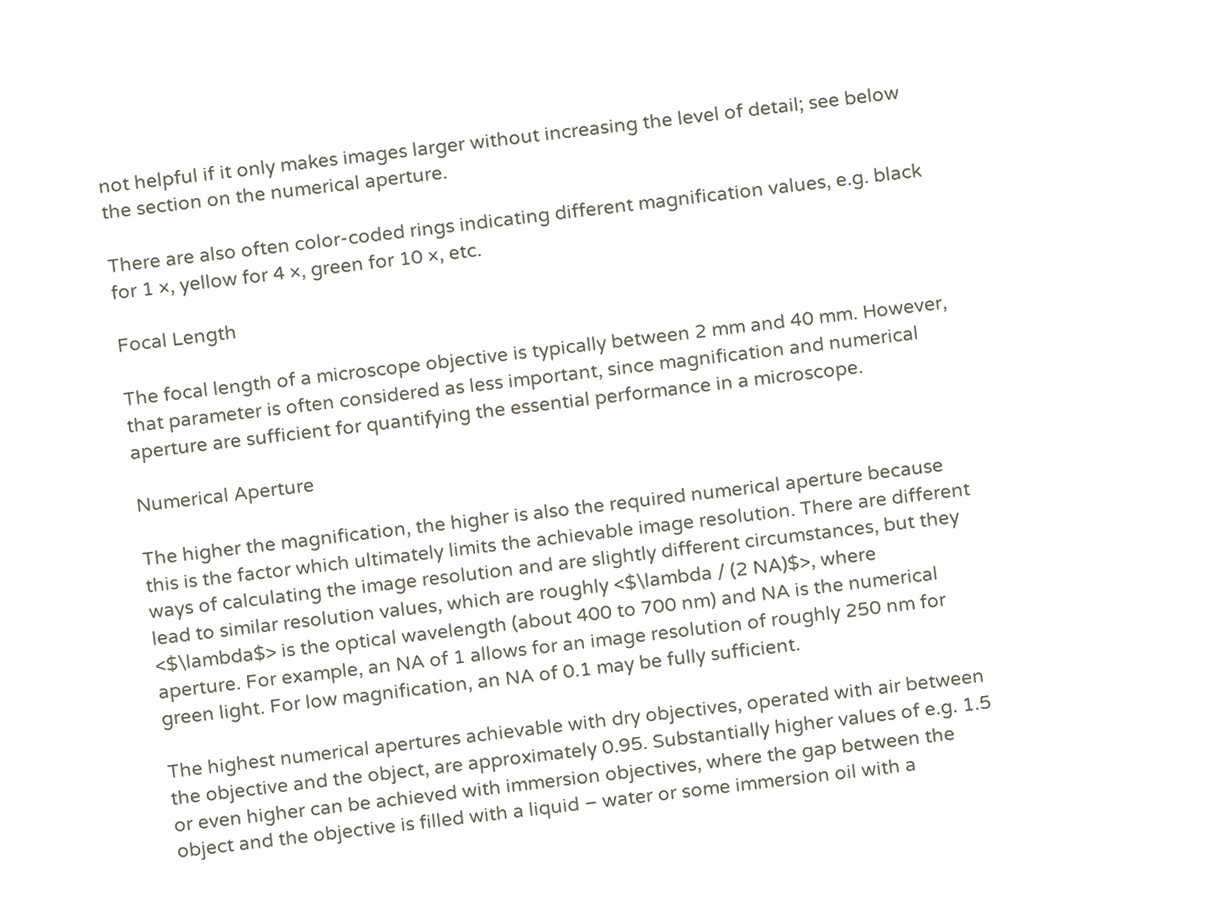not helpful if it only makes images larger without increasing the level of detail; see below the section on the numerical aperture.

There are also often color-coded rings indicating different magnification values, e.g. black for 1 ×, yellow for 4 ×, green for 10 ×, etc.

Focal Length

The focal length of a microscope objective is typically between 2 mm and 40 mm. However, that parameter is often considered as less important, since magnification and numerical aperture are sufficient for quantifying the essential performance in a microscope.

Numerical Aperture

The higher the magnification, the higher is also the required numerical aperture because this is the factor which ultimately limits the achievable image resolution. There are different ways of calculating the image resolution and are slightly different circumstances, but they lead to similar resolution values, which are roughly <$\lambda / (2 NA)$>, where <$\lambda$> is the optical wavelength (about 400 to 700 nm) and NA is the numerical aperture. For example, an NA of 1 allows for an image resolution of roughly 250 nm for green light. For low magnification, an NA of 0.1 may be fully sufficient.

The highest numerical apertures achievable with dry objectives, operated with air between the objective and the object, are approximately 0.95. Substantially higher values of e.g. 1.5 or even higher can be achieved with immersion objectives, where the gap between the object and the objective is filled with a liquid – water or some immersion oil with a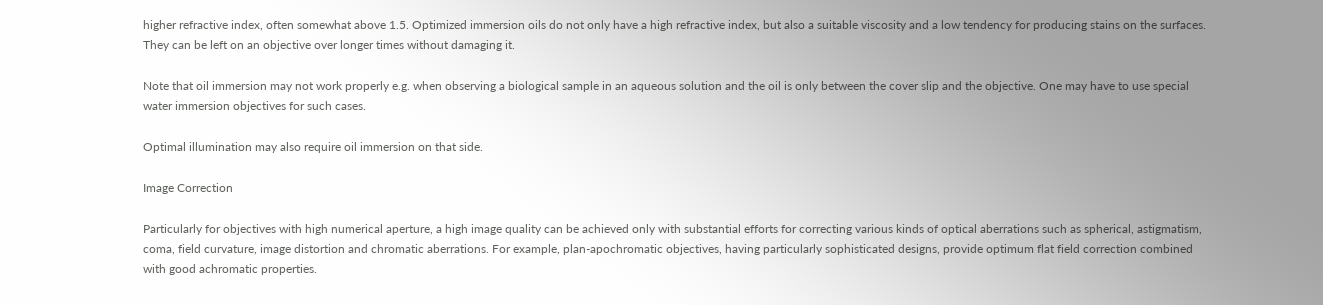higher refractive index, often somewhat above 1.5. Optimized immersion oils do not only have a high refractive index, but also a suitable viscosity and a low tendency for producing stains on the surfaces. They can be left on an objective over longer times without damaging it.

Note that oil immersion may not work properly e.g. when observing a biological sample in an aqueous solution and the oil is only between the cover slip and the objective. One may have to use special water immersion objectives for such cases.

Optimal illumination may also require oil immersion on that side.

Image Correction

Particularly for objectives with high numerical aperture, a high image quality can be achieved only with substantial efforts for correcting various kinds of optical aberrations such as spherical, astigmatism, coma, field curvature, image distortion and chromatic aberrations. For example, plan-apochromatic objectives, having particularly sophisticated designs, provide optimum flat field correction combined with good achromatic properties.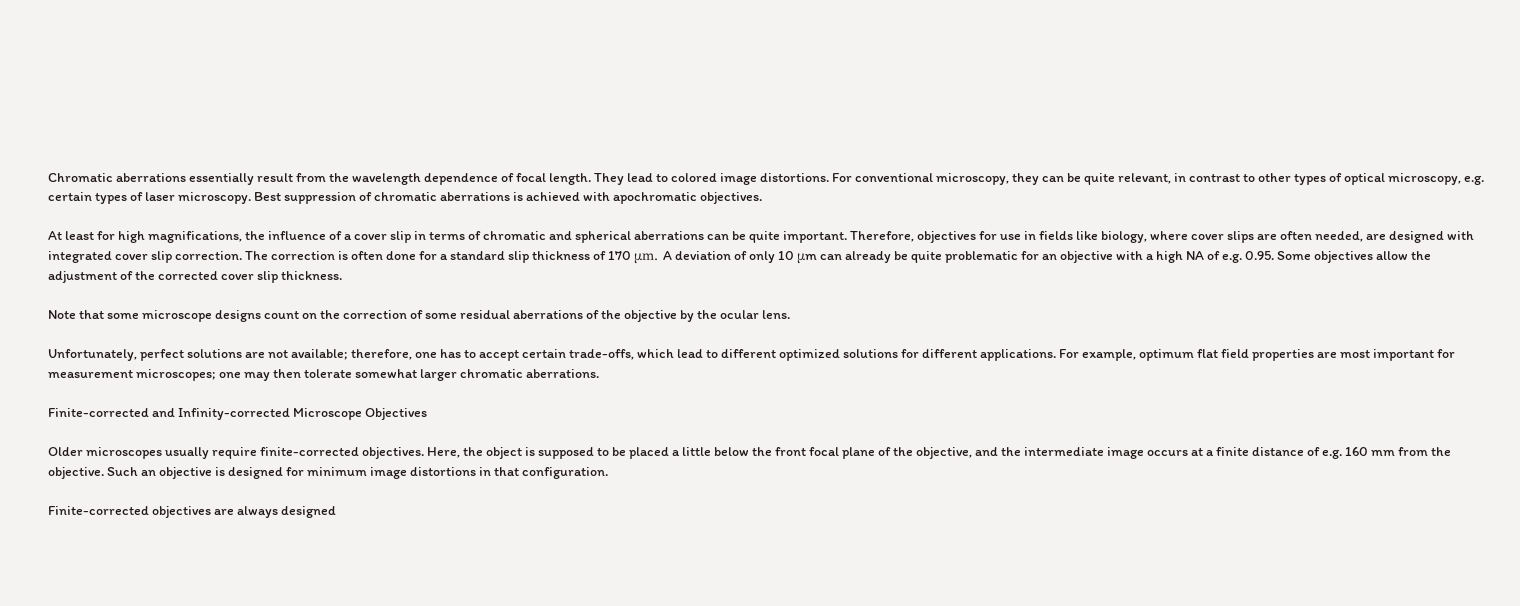Chromatic aberrations essentially result from the wavelength dependence of focal length. They lead to colored image distortions. For conventional microscopy, they can be quite relevant, in contrast to other types of optical microscopy, e.g. certain types of laser microscopy. Best suppression of chromatic aberrations is achieved with apochromatic objectives.

At least for high magnifications, the influence of a cover slip in terms of chromatic and spherical aberrations can be quite important. Therefore, objectives for use in fields like biology, where cover slips are often needed, are designed with integrated cover slip correction. The correction is often done for a standard slip thickness of 170 μm. A deviation of only 10 μm can already be quite problematic for an objective with a high NA of e.g. 0.95. Some objectives allow the adjustment of the corrected cover slip thickness.

Note that some microscope designs count on the correction of some residual aberrations of the objective by the ocular lens.

Unfortunately, perfect solutions are not available; therefore, one has to accept certain trade-offs, which lead to different optimized solutions for different applications. For example, optimum flat field properties are most important for measurement microscopes; one may then tolerate somewhat larger chromatic aberrations.

Finite-corrected and Infinity-corrected Microscope Objectives

Older microscopes usually require finite-corrected objectives. Here, the object is supposed to be placed a little below the front focal plane of the objective, and the intermediate image occurs at a finite distance of e.g. 160 mm from the objective. Such an objective is designed for minimum image distortions in that configuration.

Finite-corrected objectives are always designed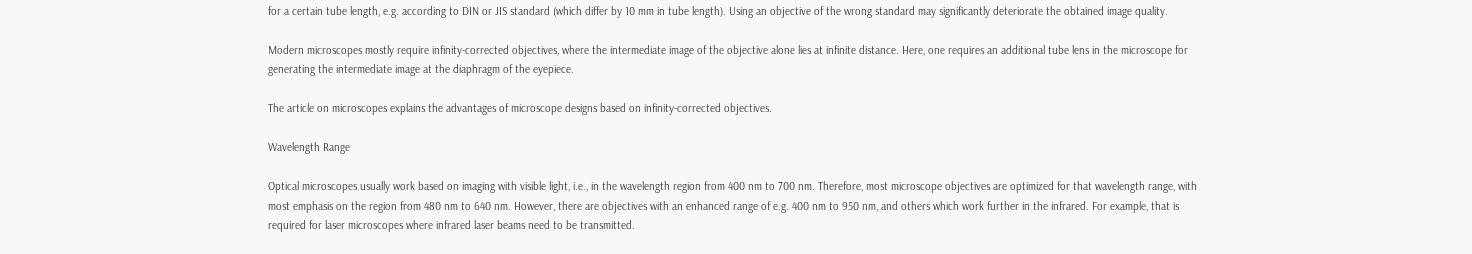for a certain tube length, e.g. according to DIN or JIS standard (which differ by 10 mm in tube length). Using an objective of the wrong standard may significantly deteriorate the obtained image quality.

Modern microscopes mostly require infinity-corrected objectives, where the intermediate image of the objective alone lies at infinite distance. Here, one requires an additional tube lens in the microscope for generating the intermediate image at the diaphragm of the eyepiece.

The article on microscopes explains the advantages of microscope designs based on infinity-corrected objectives.

Wavelength Range

Optical microscopes usually work based on imaging with visible light, i.e., in the wavelength region from 400 nm to 700 nm. Therefore, most microscope objectives are optimized for that wavelength range, with most emphasis on the region from 480 nm to 640 nm. However, there are objectives with an enhanced range of e.g. 400 nm to 950 nm, and others which work further in the infrared. For example, that is required for laser microscopes where infrared laser beams need to be transmitted.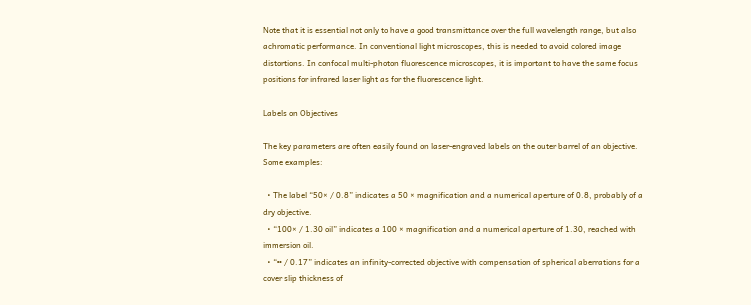Note that it is essential not only to have a good transmittance over the full wavelength range, but also achromatic performance. In conventional light microscopes, this is needed to avoid colored image distortions. In confocal multi-photon fluorescence microscopes, it is important to have the same focus positions for infrared laser light as for the fluorescence light.

Labels on Objectives

The key parameters are often easily found on laser-engraved labels on the outer barrel of an objective. Some examples:

  • The label “50× / 0.8” indicates a 50 × magnification and a numerical aperture of 0.8, probably of a dry objective.
  • “100× / 1.30 oil” indicates a 100 × magnification and a numerical aperture of 1.30, reached with immersion oil.
  • “∞ / 0.17” indicates an infinity-corrected objective with compensation of spherical aberrations for a cover slip thickness of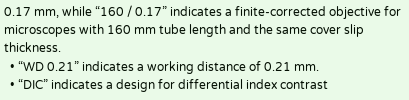0.17 mm, while “160 / 0.17” indicates a finite-corrected objective for microscopes with 160 mm tube length and the same cover slip thickness.
  • “WD 0.21” indicates a working distance of 0.21 mm.
  • “DIC” indicates a design for differential index contrast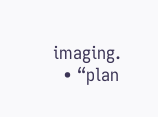imaging.
  • “plan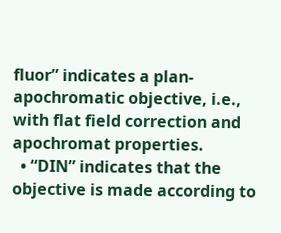fluor” indicates a plan-apochromatic objective, i.e., with flat field correction and apochromat properties.
  • “DIN” indicates that the objective is made according to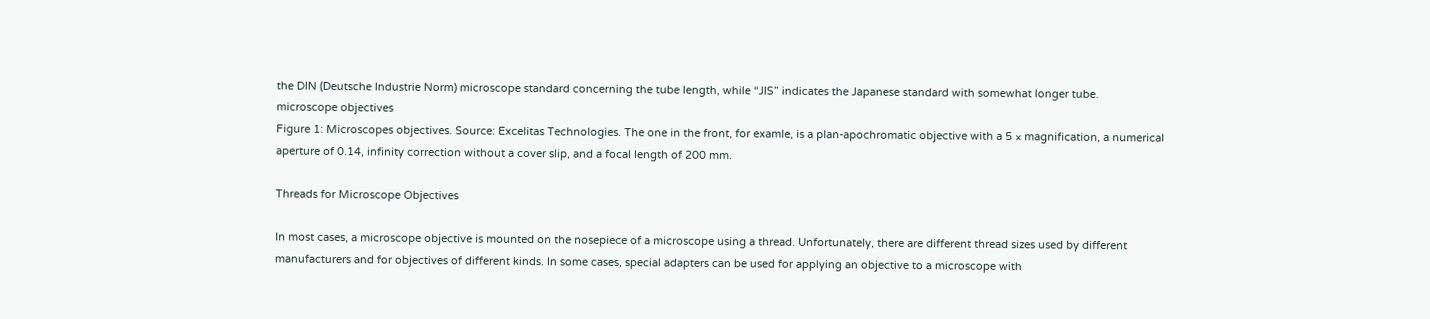the DIN (Deutsche Industrie Norm) microscope standard concerning the tube length, while “JIS” indicates the Japanese standard with somewhat longer tube.
microscope objectives
Figure 1: Microscopes objectives. Source: Excelitas Technologies. The one in the front, for examle, is a plan-apochromatic objective with a 5 × magnification, a numerical aperture of 0.14, infinity correction without a cover slip, and a focal length of 200 mm.

Threads for Microscope Objectives

In most cases, a microscope objective is mounted on the nosepiece of a microscope using a thread. Unfortunately, there are different thread sizes used by different manufacturers and for objectives of different kinds. In some cases, special adapters can be used for applying an objective to a microscope with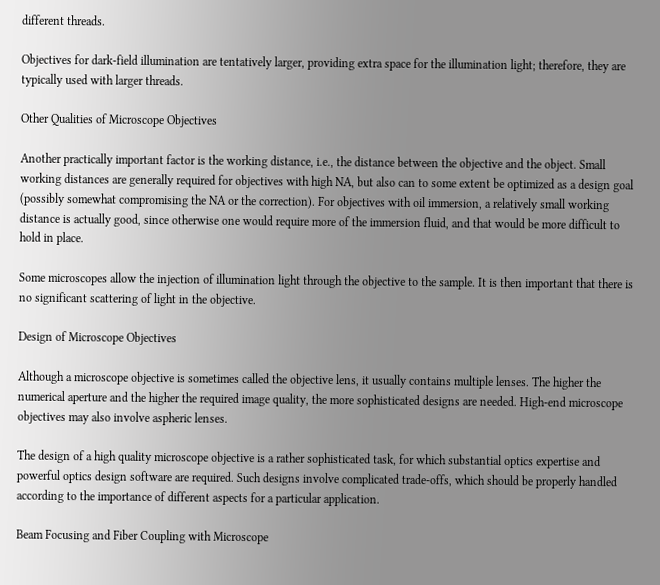different threads.

Objectives for dark-field illumination are tentatively larger, providing extra space for the illumination light; therefore, they are typically used with larger threads.

Other Qualities of Microscope Objectives

Another practically important factor is the working distance, i.e., the distance between the objective and the object. Small working distances are generally required for objectives with high NA, but also can to some extent be optimized as a design goal (possibly somewhat compromising the NA or the correction). For objectives with oil immersion, a relatively small working distance is actually good, since otherwise one would require more of the immersion fluid, and that would be more difficult to hold in place.

Some microscopes allow the injection of illumination light through the objective to the sample. It is then important that there is no significant scattering of light in the objective.

Design of Microscope Objectives

Although a microscope objective is sometimes called the objective lens, it usually contains multiple lenses. The higher the numerical aperture and the higher the required image quality, the more sophisticated designs are needed. High-end microscope objectives may also involve aspheric lenses.

The design of a high quality microscope objective is a rather sophisticated task, for which substantial optics expertise and powerful optics design software are required. Such designs involve complicated trade-offs, which should be properly handled according to the importance of different aspects for a particular application.

Beam Focusing and Fiber Coupling with Microscope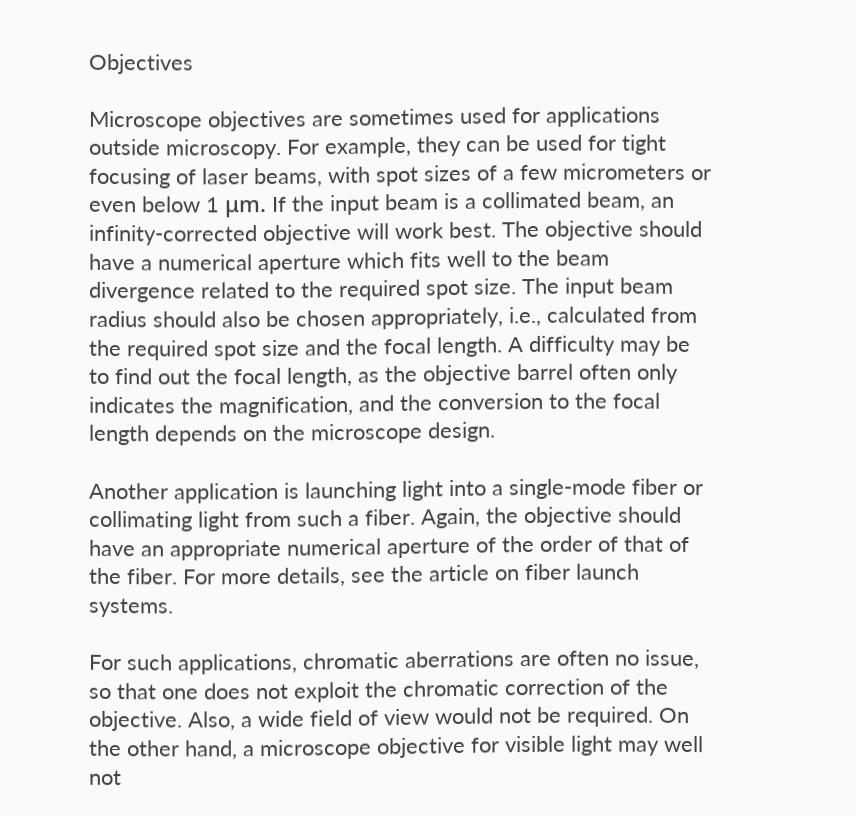Objectives

Microscope objectives are sometimes used for applications outside microscopy. For example, they can be used for tight focusing of laser beams, with spot sizes of a few micrometers or even below 1 μm. If the input beam is a collimated beam, an infinity-corrected objective will work best. The objective should have a numerical aperture which fits well to the beam divergence related to the required spot size. The input beam radius should also be chosen appropriately, i.e., calculated from the required spot size and the focal length. A difficulty may be to find out the focal length, as the objective barrel often only indicates the magnification, and the conversion to the focal length depends on the microscope design.

Another application is launching light into a single-mode fiber or collimating light from such a fiber. Again, the objective should have an appropriate numerical aperture of the order of that of the fiber. For more details, see the article on fiber launch systems.

For such applications, chromatic aberrations are often no issue, so that one does not exploit the chromatic correction of the objective. Also, a wide field of view would not be required. On the other hand, a microscope objective for visible light may well not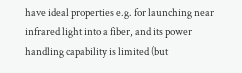have ideal properties e.g. for launching near infrared light into a fiber, and its power handling capability is limited (but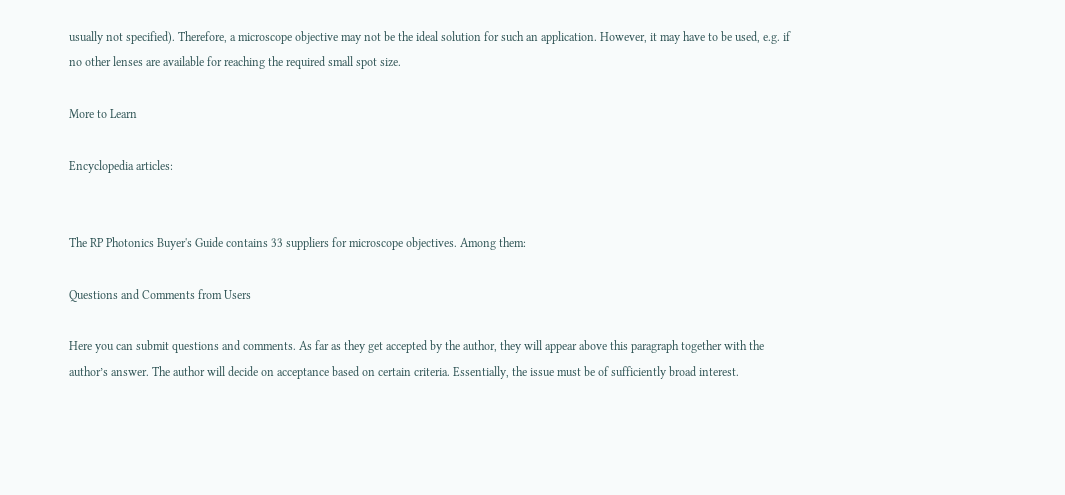usually not specified). Therefore, a microscope objective may not be the ideal solution for such an application. However, it may have to be used, e.g. if no other lenses are available for reaching the required small spot size.

More to Learn

Encyclopedia articles:


The RP Photonics Buyer's Guide contains 33 suppliers for microscope objectives. Among them:

Questions and Comments from Users

Here you can submit questions and comments. As far as they get accepted by the author, they will appear above this paragraph together with the author’s answer. The author will decide on acceptance based on certain criteria. Essentially, the issue must be of sufficiently broad interest.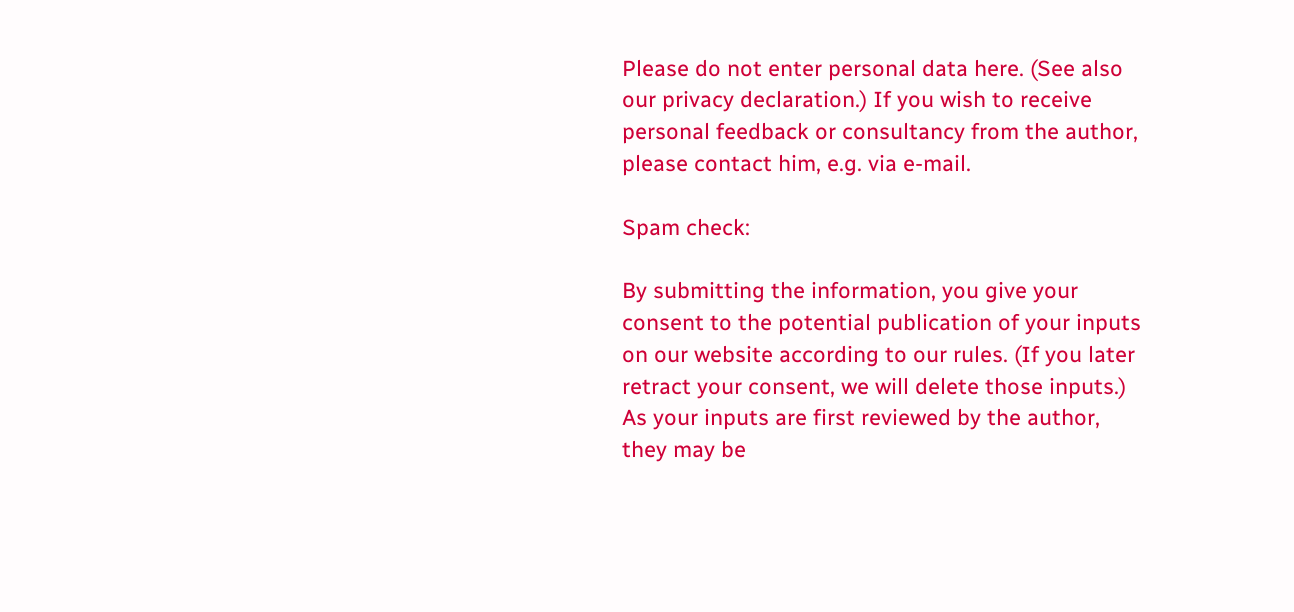Please do not enter personal data here. (See also our privacy declaration.) If you wish to receive personal feedback or consultancy from the author, please contact him, e.g. via e-mail.

Spam check:

By submitting the information, you give your consent to the potential publication of your inputs on our website according to our rules. (If you later retract your consent, we will delete those inputs.) As your inputs are first reviewed by the author, they may be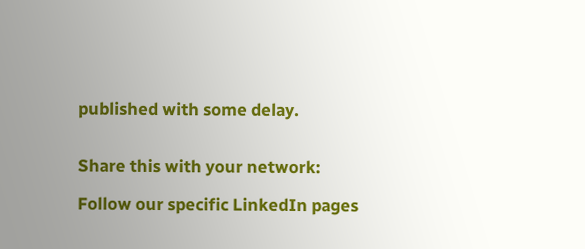published with some delay.


Share this with your network:

Follow our specific LinkedIn pages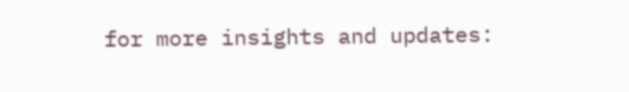for more insights and updates: